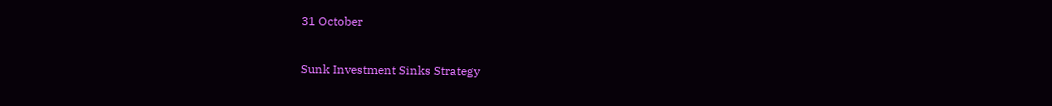31 October

Sunk Investment Sinks Strategy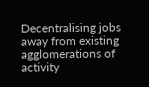Decentralising jobs away from existing agglomerations of activity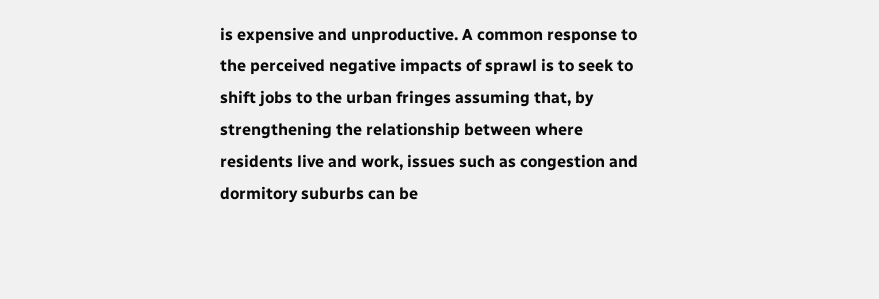is expensive and unproductive. A common response to the perceived negative impacts of sprawl is to seek to shift jobs to the urban fringes assuming that, by strengthening the relationship between where residents live and work, issues such as congestion and dormitory suburbs can be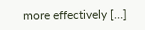more effectively […]